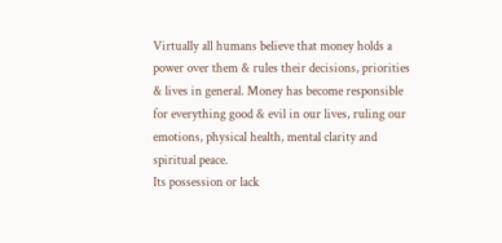Virtually all humans believe that money holds a power over them & rules their decisions, priorities & lives in general. Money has become responsible for everything good & evil in our lives, ruling our emotions, physical health, mental clarity and spiritual peace.
Its possession or lack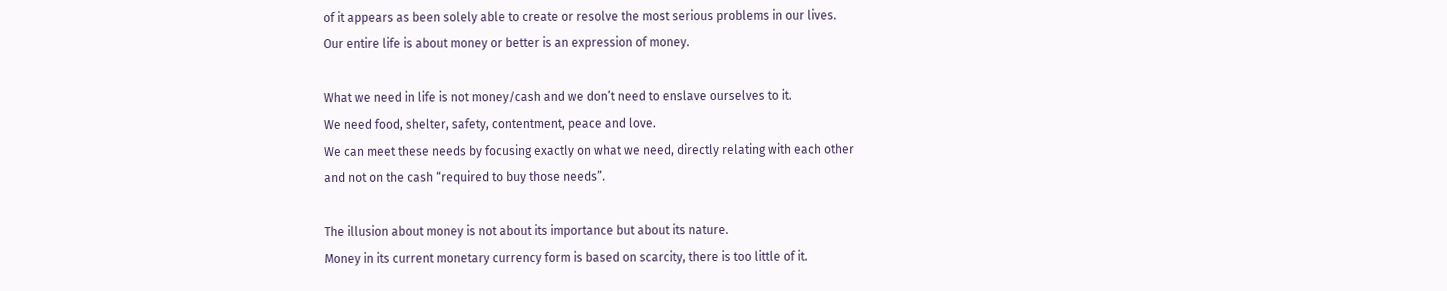of it appears as been solely able to create or resolve the most serious problems in our lives.
Our entire life is about money or better is an expression of money.

What we need in life is not money/cash and we don’t need to enslave ourselves to it.
We need food, shelter, safety, contentment, peace and love.
We can meet these needs by focusing exactly on what we need, directly relating with each other
and not on the cash “required to buy those needs”.

The illusion about money is not about its importance but about its nature.
Money in its current monetary currency form is based on scarcity, there is too little of it.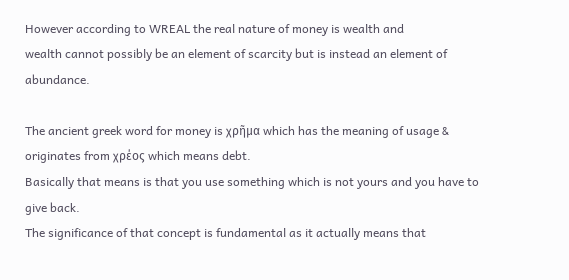However according to WREAL the real nature of money is wealth and
wealth cannot possibly be an element of scarcity but is instead an element of abundance.

The ancient greek word for money is χρῆμα which has the meaning of usage &
originates from χρέος which means debt.
Basically that means is that you use something which is not yours and you have to give back.
The significance of that concept is fundamental as it actually means that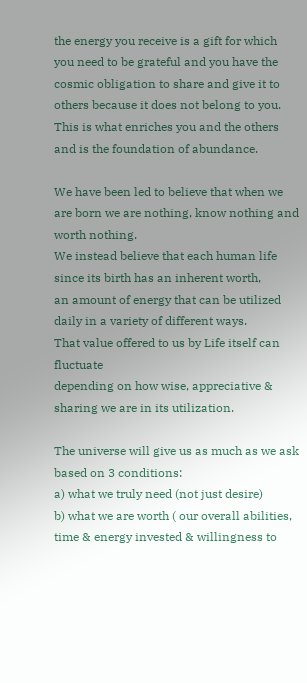the energy you receive is a gift for which you need to be grateful and you have the cosmic obligation to share and give it to others because it does not belong to you.
This is what enriches you and the others and is the foundation of abundance.

We have been led to believe that when we are born we are nothing, know nothing and worth nothing.
We instead believe that each human life since its birth has an inherent worth,
an amount of energy that can be utilized daily in a variety of different ways.
That value offered to us by Life itself can fluctuate
depending on how wise, appreciative & sharing we are in its utilization.

The universe will give us as much as we ask based on 3 conditions:
a) what we truly need (not just desire)
b) what we are worth ( our overall abilities, time & energy invested & willingness to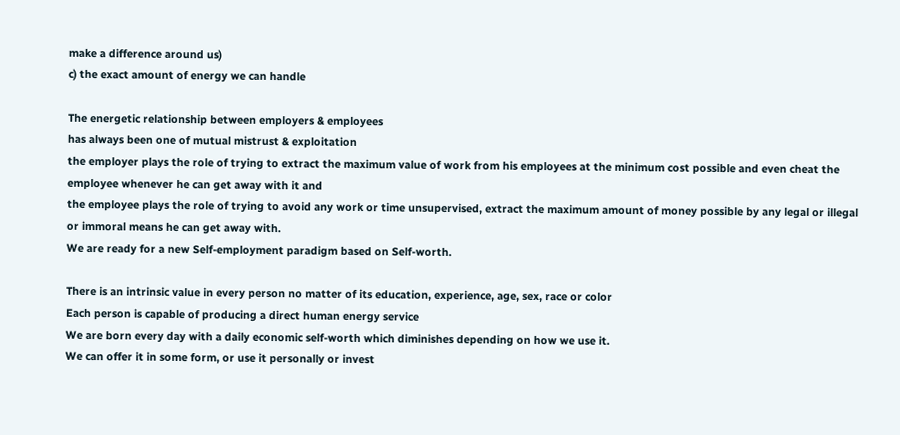make a difference around us)
c) the exact amount of energy we can handle

The energetic relationship between employers & employees
has always been one of mutual mistrust & exploitation
the employer plays the role of trying to extract the maximum value of work from his employees at the minimum cost possible and even cheat the employee whenever he can get away with it and
the employee plays the role of trying to avoid any work or time unsupervised, extract the maximum amount of money possible by any legal or illegal or immoral means he can get away with.
We are ready for a new Self-employment paradigm based on Self-worth.

There is an intrinsic value in every person no matter of its education, experience, age, sex, race or color
Each person is capable of producing a direct human energy service
We are born every day with a daily economic self-worth which diminishes depending on how we use it.
We can offer it in some form, or use it personally or invest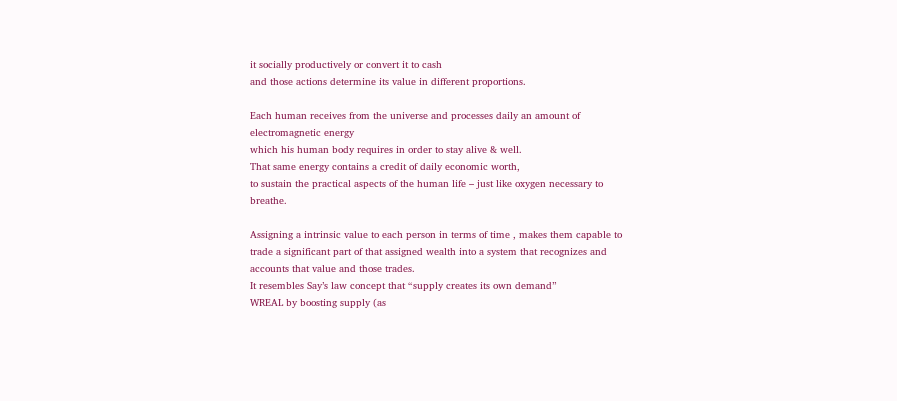it socially productively or convert it to cash
and those actions determine its value in different proportions.

Each human receives from the universe and processes daily an amount of electromagnetic energy
which his human body requires in order to stay alive & well.
That same energy contains a credit of daily economic worth,
to sustain the practical aspects of the human life – just like oxygen necessary to breathe.

Assigning a intrinsic value to each person in terms of time , makes them capable to trade a significant part of that assigned wealth into a system that recognizes and accounts that value and those trades.
It resembles Say’s law concept that “supply creates its own demand”
WREAL by boosting supply (as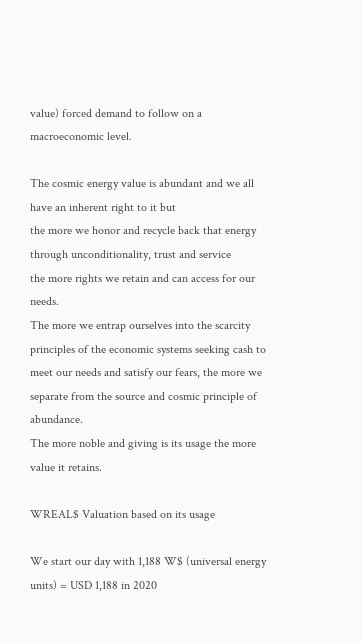value) forced demand to follow on a macroeconomic level.

The cosmic energy value is abundant and we all have an inherent right to it but
the more we honor and recycle back that energy through unconditionality, trust and service
the more rights we retain and can access for our needs.
The more we entrap ourselves into the scarcity principles of the economic systems seeking cash to meet our needs and satisfy our fears, the more we separate from the source and cosmic principle of abundance.
The more noble and giving is its usage the more value it retains.

WREAL$ Valuation based on its usage

We start our day with 1,188 W$ (universal energy units) = USD 1,188 in 2020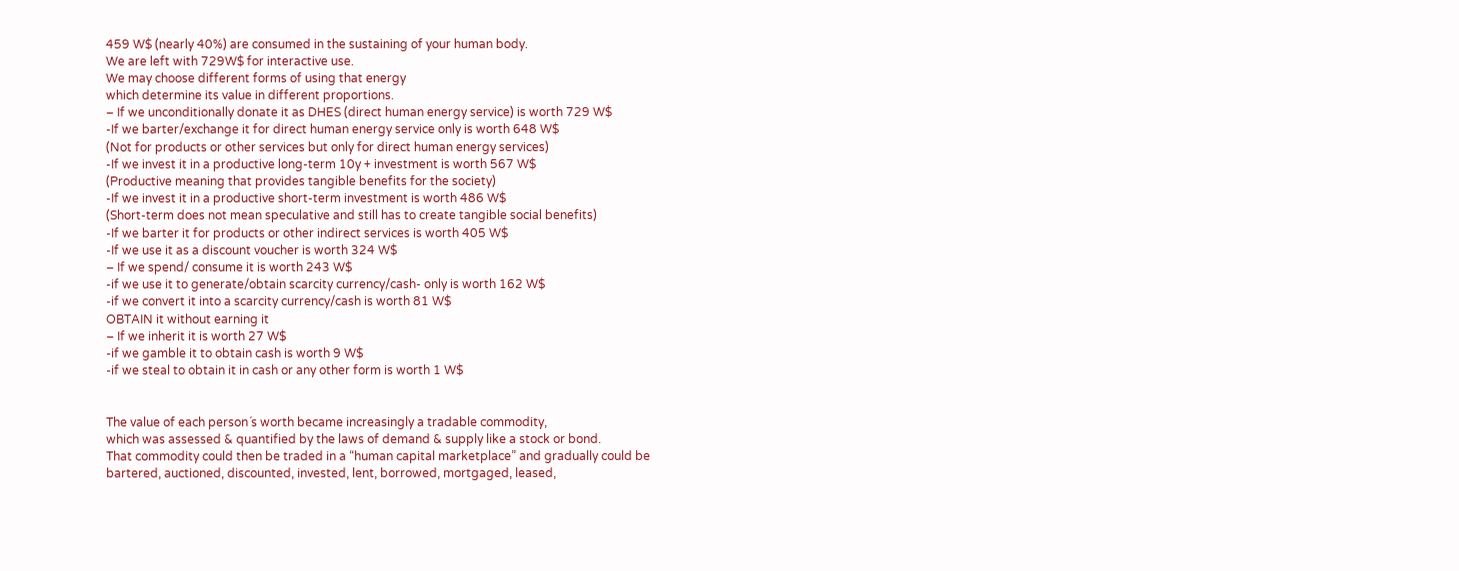459 W$ (nearly 40%) are consumed in the sustaining of your human body.
We are left with 729W$ for interactive use.
We may choose different forms of using that energy
which determine its value in different proportions.
– If we unconditionally donate it as DHES (direct human energy service) is worth 729 W$
-If we barter/exchange it for direct human energy service only is worth 648 W$
(Not for products or other services but only for direct human energy services)
-If we invest it in a productive long-term 10y + investment is worth 567 W$
(Productive meaning that provides tangible benefits for the society)
-If we invest it in a productive short-term investment is worth 486 W$
(Short-term does not mean speculative and still has to create tangible social benefits)
-If we barter it for products or other indirect services is worth 405 W$
-If we use it as a discount voucher is worth 324 W$
– If we spend/ consume it is worth 243 W$
-if we use it to generate/obtain scarcity currency/cash- only is worth 162 W$
-if we convert it into a scarcity currency/cash is worth 81 W$
OBTAIN it without earning it
– If we inherit it is worth 27 W$
-if we gamble it to obtain cash is worth 9 W$
-if we steal to obtain it in cash or any other form is worth 1 W$


The value of each person´s worth became increasingly a tradable commodity,
which was assessed & quantified by the laws of demand & supply like a stock or bond.
That commodity could then be traded in a “human capital marketplace” and gradually could be
bartered, auctioned, discounted, invested, lent, borrowed, mortgaged, leased,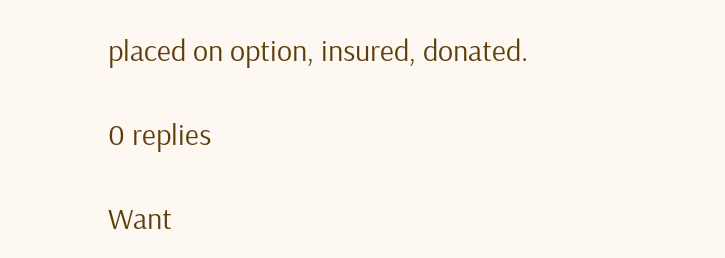placed on option, insured, donated.

0 replies

Want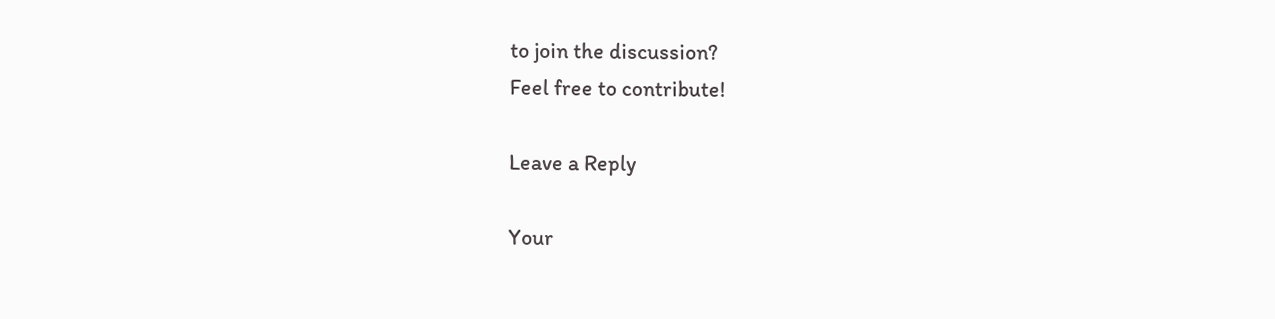to join the discussion?
Feel free to contribute!

Leave a Reply

Your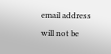email address will not be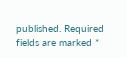published. Required fields are marked *